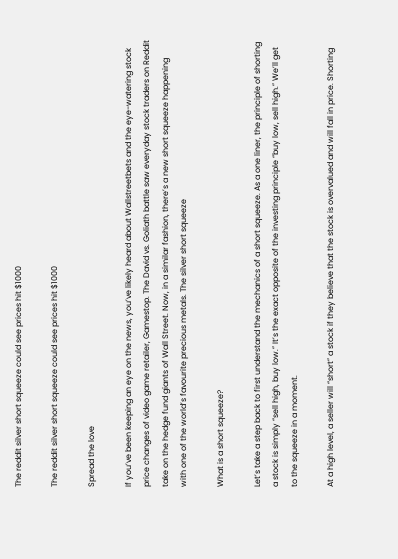The reddit silver short squeeze could see prices hit $1000

The reddit silver short squeeze could see prices hit $1000

Spread the love

If you’ve been keeping an eye on the news, you’ve likely heard about Wallstreetbets and the eye-watering stock price changes of video game retailer, Gamestop. The David vs. Goliath battle saw everyday stock traders on Reddit take on the hedge fund giants of Wall Street. Now, in a similar fashion, there’s a new short squeeze happening with one of the world’s favourite precious metals. The silver short squeeze

What is a short squeeze?

Let’s take a step back to first understand the mechanics of a short squeeze. As a one liner, the principle of shorting a stock is simply “sell high, buy low.” It’s the exact opposite of the investing principle “buy low, sell high.” We’ll get to the squeeze in a moment.

At a high level, a seller will “short” a stock if they believe that the stock is overvalued and will fall in price. Shorting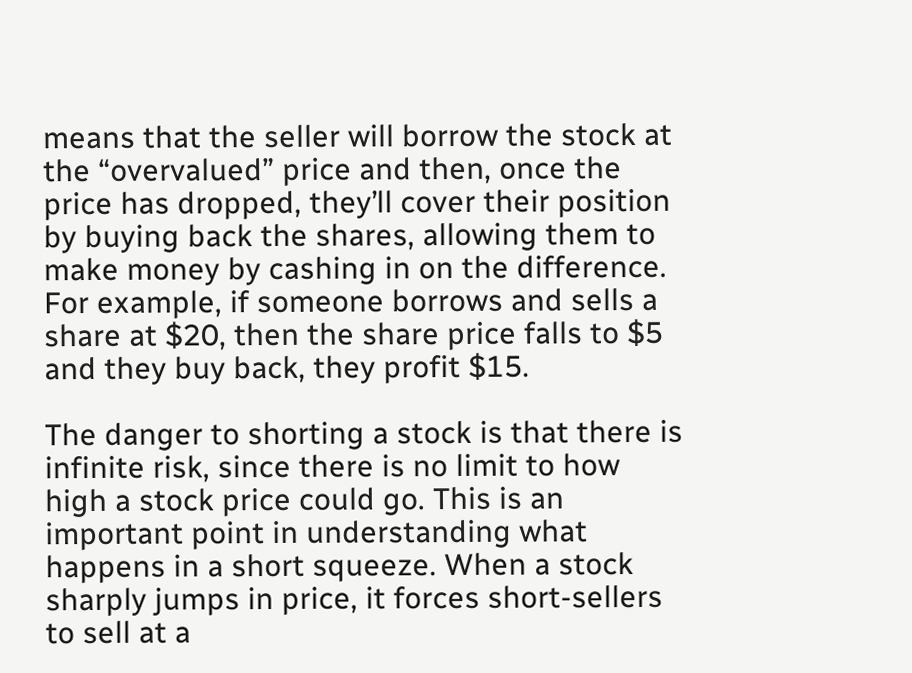means that the seller will borrow the stock at the “overvalued” price and then, once the price has dropped, they’ll cover their position by buying back the shares, allowing them to make money by cashing in on the difference. For example, if someone borrows and sells a share at $20, then the share price falls to $5 and they buy back, they profit $15.

The danger to shorting a stock is that there is infinite risk, since there is no limit to how high a stock price could go. This is an important point in understanding what happens in a short squeeze. When a stock sharply jumps in price, it forces short-sellers to sell at a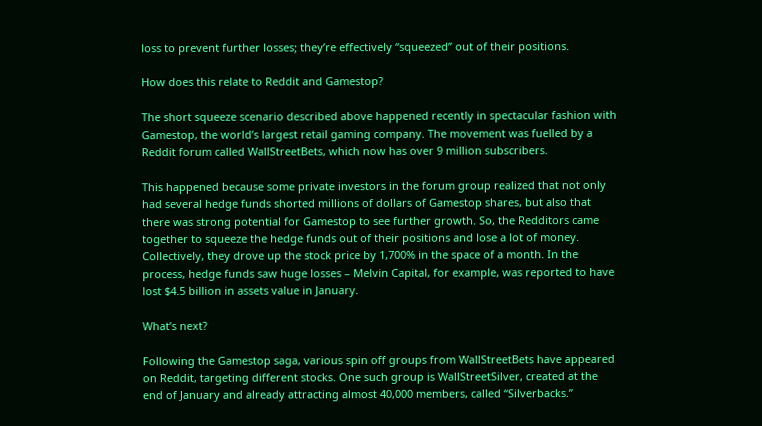loss to prevent further losses; they’re effectively “squeezed” out of their positions.

How does this relate to Reddit and Gamestop?

The short squeeze scenario described above happened recently in spectacular fashion with Gamestop, the world’s largest retail gaming company. The movement was fuelled by a Reddit forum called WallStreetBets, which now has over 9 million subscribers.

This happened because some private investors in the forum group realized that not only had several hedge funds shorted millions of dollars of Gamestop shares, but also that there was strong potential for Gamestop to see further growth. So, the Redditors came together to squeeze the hedge funds out of their positions and lose a lot of money. Collectively, they drove up the stock price by 1,700% in the space of a month. In the process, hedge funds saw huge losses – Melvin Capital, for example, was reported to have lost $4.5 billion in assets value in January.

What’s next?

Following the Gamestop saga, various spin off groups from WallStreetBets have appeared on Reddit, targeting different stocks. One such group is WallStreetSilver, created at the end of January and already attracting almost 40,000 members, called “Silverbacks.”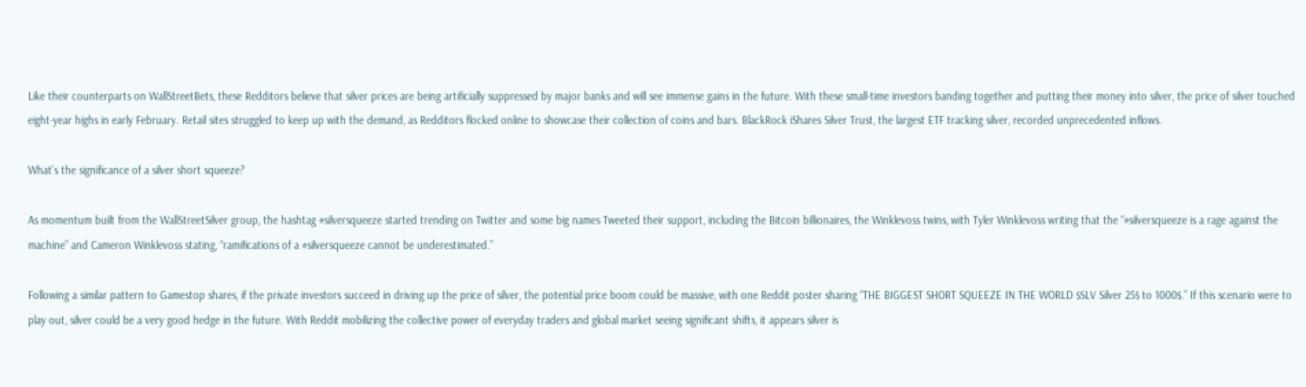Like their counterparts on WallStreetBets, these Redditors believe that silver prices are being artificially suppressed by major banks and will see immense gains in the future. With these small-time investors banding together and putting their money into silver, the price of silver touched eight-year highs in early February. Retail sites struggled to keep up with the demand, as Redditors flocked online to showcase their collection of coins and bars. BlackRock iShares Silver Trust, the largest ETF tracking silver, recorded unprecedented inflows.

What’s the significance of a silver short squeeze?

As momentum built from the WallStreetSilver group, the hashtag #silversqueeze started trending on Twitter and some big names Tweeted their support, including the Bitcoin billionaires, the Winklevoss twins, with Tyler Winklevoss writing that the “#silversqueeze is a rage against the machine” and Cameron Winklevoss stating, “ramifications of a #silversqueeze cannot be underestimated.”

Following a similar pattern to Gamestop shares, if the private investors succeed in driving up the price of silver, the potential price boom could be massive, with one Reddit poster sharing “THE BIGGEST SHORT SQUEEZE IN THE WORLD $SLV Silver 25$ to 1000$.” If this scenario were to play out, silver could be a very good hedge in the future. With Reddit mobilizing the collective power of everyday traders and global market seeing significant shifts, it appears silver is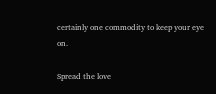certainly one commodity to keep your eye on.

Spread the love